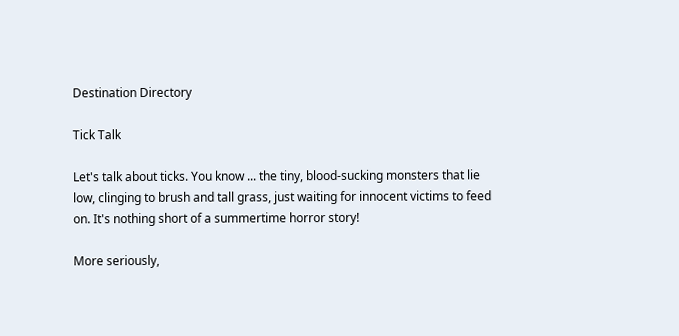Destination Directory

Tick Talk

Let's talk about ticks. You know ... the tiny, blood-sucking monsters that lie low, clinging to brush and tall grass, just waiting for innocent victims to feed on. It's nothing short of a summertime horror story!

More seriously,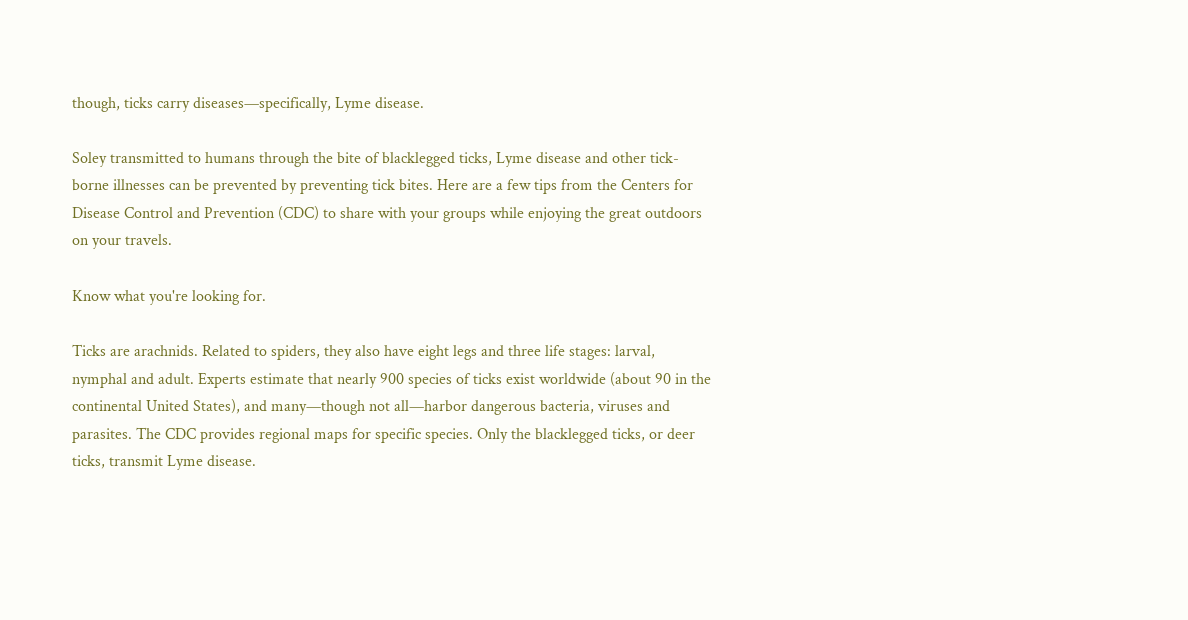though, ticks carry diseases—specifically, Lyme disease.

Soley transmitted to humans through the bite of blacklegged ticks, Lyme disease and other tick-borne illnesses can be prevented by preventing tick bites. Here are a few tips from the Centers for Disease Control and Prevention (CDC) to share with your groups while enjoying the great outdoors on your travels.

Know what you're looking for.

Ticks are arachnids. Related to spiders, they also have eight legs and three life stages: larval, nymphal and adult. Experts estimate that nearly 900 species of ticks exist worldwide (about 90 in the continental United States), and many—though not all—harbor dangerous bacteria, viruses and parasites. The CDC provides regional maps for specific species. Only the blacklegged ticks, or deer ticks, transmit Lyme disease.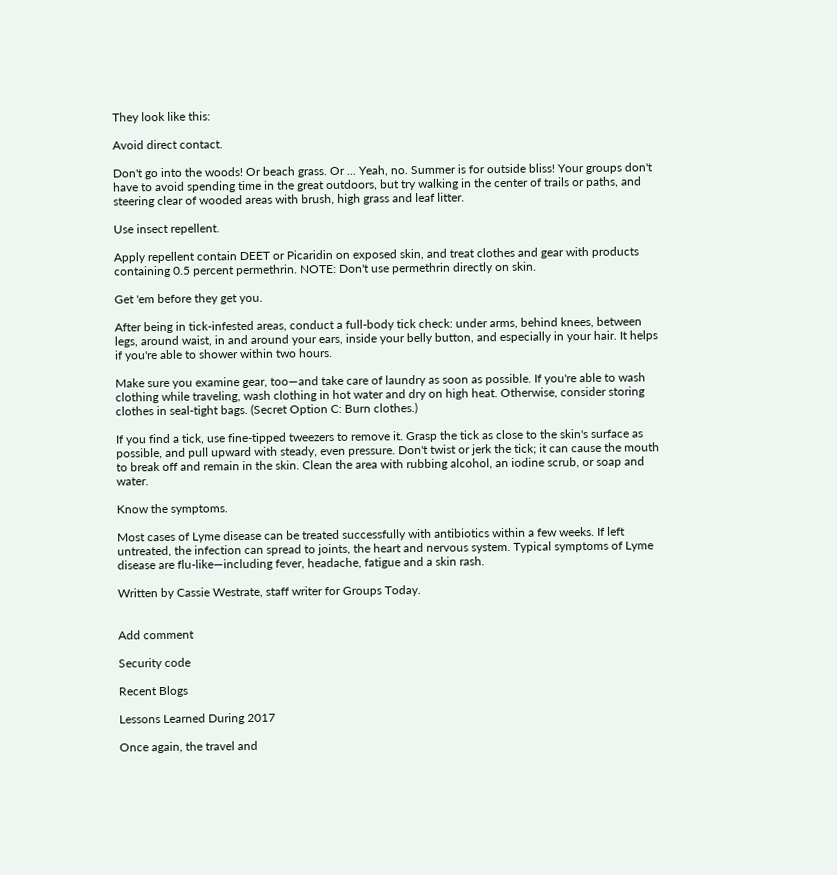They look like this:

Avoid direct contact.

Don't go into the woods! Or beach grass. Or ... Yeah, no. Summer is for outside bliss! Your groups don't have to avoid spending time in the great outdoors, but try walking in the center of trails or paths, and steering clear of wooded areas with brush, high grass and leaf litter.

Use insect repellent.

Apply repellent contain DEET or Picaridin on exposed skin, and treat clothes and gear with products containing 0.5 percent permethrin. NOTE: Don't use permethrin directly on skin.

Get 'em before they get you.

After being in tick-infested areas, conduct a full-body tick check: under arms, behind knees, between legs, around waist, in and around your ears, inside your belly button, and especially in your hair. It helps if you're able to shower within two hours.

Make sure you examine gear, too—and take care of laundry as soon as possible. If you're able to wash clothing while traveling, wash clothing in hot water and dry on high heat. Otherwise, consider storing clothes in seal-tight bags. (Secret Option C: Burn clothes.)

If you find a tick, use fine-tipped tweezers to remove it. Grasp the tick as close to the skin's surface as possible, and pull upward with steady, even pressure. Don't twist or jerk the tick; it can cause the mouth to break off and remain in the skin. Clean the area with rubbing alcohol, an iodine scrub, or soap and water.

Know the symptoms.

Most cases of Lyme disease can be treated successfully with antibiotics within a few weeks. If left untreated, the infection can spread to joints, the heart and nervous system. Typical symptoms of Lyme disease are flu-like—including fever, headache, fatigue and a skin rash.

Written by Cassie Westrate, staff writer for Groups Today.


Add comment

Security code

Recent Blogs

Lessons Learned During 2017

Once again, the travel and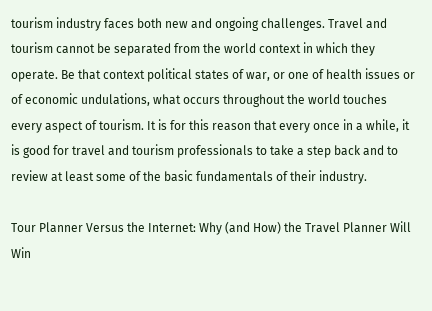tourism industry faces both new and ongoing challenges. Travel and tourism cannot be separated from the world context in which they operate. Be that context political states of war, or one of health issues or of economic undulations, what occurs throughout the world touches every aspect of tourism. It is for this reason that every once in a while, it is good for travel and tourism professionals to take a step back and to review at least some of the basic fundamentals of their industry.

Tour Planner Versus the Internet: Why (and How) the Travel Planner Will Win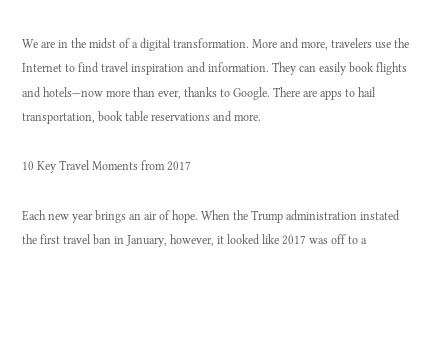We are in the midst of a digital transformation. More and more, travelers use the Internet to find travel inspiration and information. They can easily book flights and hotels—now more than ever, thanks to Google. There are apps to hail transportation, book table reservations and more.

10 Key Travel Moments from 2017

Each new year brings an air of hope. When the Trump administration instated the first travel ban in January, however, it looked like 2017 was off to a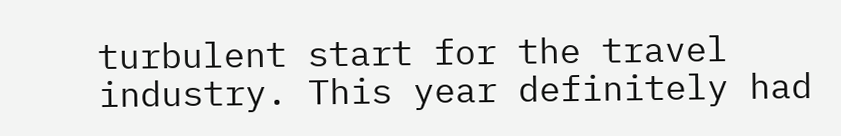turbulent start for the travel industry. This year definitely had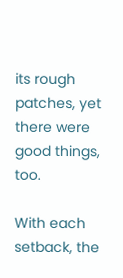its rough patches, yet there were good things, too.

With each setback, the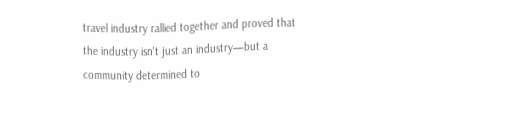travel industry rallied together and proved that the industry isn't just an industry—but a community determined to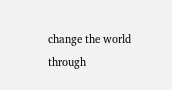change the world through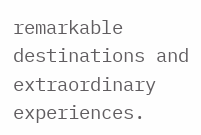remarkable destinations and extraordinary experiences.